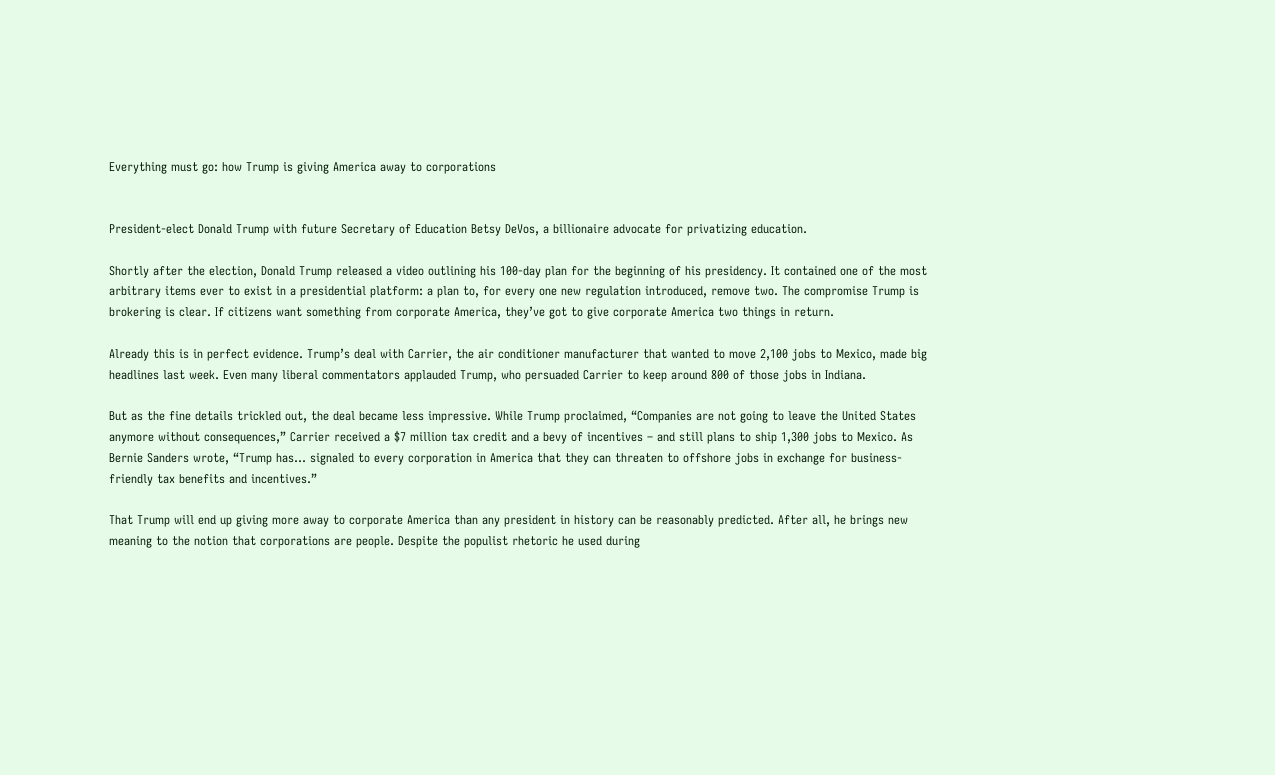Everything must go: how Trump is giving America away to corporations


President-elect Donald Trump with future Secretary of Education Betsy DeVos, a billionaire advocate for privatizing education.

Shortly after the election, Donald Trump released a video outlining his 100-day plan for the beginning of his presidency. It contained one of the most arbitrary items ever to exist in a presidential platform: a plan to, for every one new regulation introduced, remove two. The compromise Trump is brokering is clear. If citizens want something from corporate America, they’ve got to give corporate America two things in return.

Already this is in perfect evidence. Trump’s deal with Carrier, the air conditioner manufacturer that wanted to move 2,100 jobs to Mexico, made big headlines last week. Even many liberal commentators applauded Trump, who persuaded Carrier to keep around 800 of those jobs in Indiana.

But as the fine details trickled out, the deal became less impressive. While Trump proclaimed, “Companies are not going to leave the United States anymore without consequences,” Carrier received a $7 million tax credit and a bevy of incentives – and still plans to ship 1,300 jobs to Mexico. As Bernie Sanders wrote, “Trump has… signaled to every corporation in America that they can threaten to offshore jobs in exchange for business-friendly tax benefits and incentives.”

That Trump will end up giving more away to corporate America than any president in history can be reasonably predicted. After all, he brings new meaning to the notion that corporations are people. Despite the populist rhetoric he used during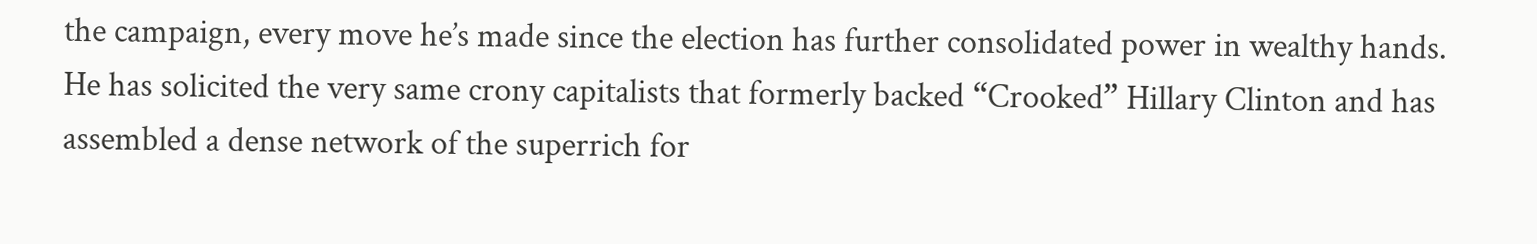the campaign, every move he’s made since the election has further consolidated power in wealthy hands. He has solicited the very same crony capitalists that formerly backed “Crooked” Hillary Clinton and has assembled a dense network of the superrich for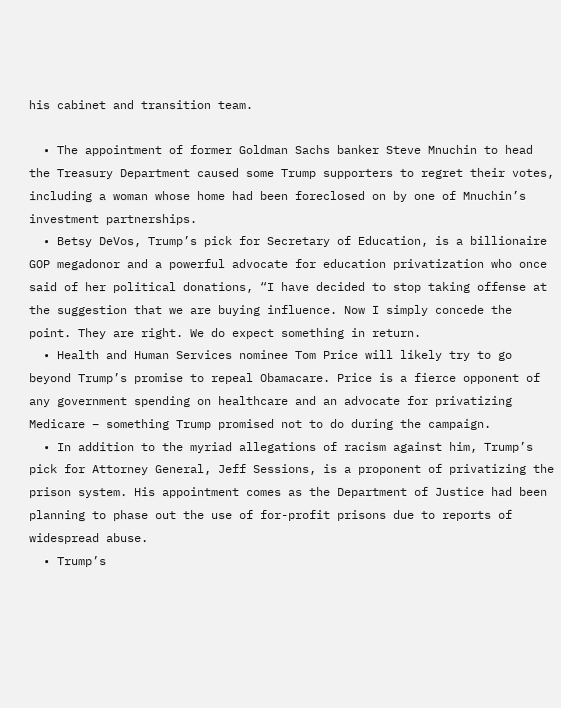his cabinet and transition team.

  • The appointment of former Goldman Sachs banker Steve Mnuchin to head the Treasury Department caused some Trump supporters to regret their votes, including a woman whose home had been foreclosed on by one of Mnuchin’s investment partnerships.
  • Betsy DeVos, Trump’s pick for Secretary of Education, is a billionaire GOP megadonor and a powerful advocate for education privatization who once said of her political donations, “I have decided to stop taking offense at the suggestion that we are buying influence. Now I simply concede the point. They are right. We do expect something in return.
  • Health and Human Services nominee Tom Price will likely try to go beyond Trump’s promise to repeal Obamacare. Price is a fierce opponent of any government spending on healthcare and an advocate for privatizing Medicare – something Trump promised not to do during the campaign.
  • In addition to the myriad allegations of racism against him, Trump’s pick for Attorney General, Jeff Sessions, is a proponent of privatizing the prison system. His appointment comes as the Department of Justice had been planning to phase out the use of for-profit prisons due to reports of widespread abuse.
  • Trump’s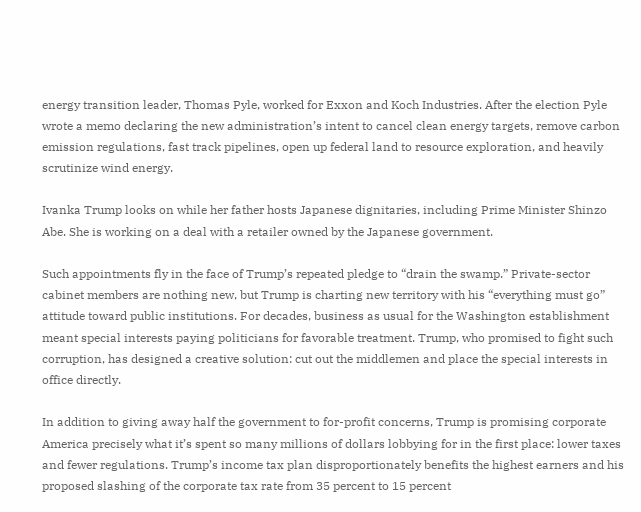energy transition leader, Thomas Pyle, worked for Exxon and Koch Industries. After the election Pyle wrote a memo declaring the new administration’s intent to cancel clean energy targets, remove carbon emission regulations, fast track pipelines, open up federal land to resource exploration, and heavily scrutinize wind energy.

Ivanka Trump looks on while her father hosts Japanese dignitaries, including Prime Minister Shinzo Abe. She is working on a deal with a retailer owned by the Japanese government.

Such appointments fly in the face of Trump’s repeated pledge to “drain the swamp.” Private-sector cabinet members are nothing new, but Trump is charting new territory with his “everything must go” attitude toward public institutions. For decades, business as usual for the Washington establishment meant special interests paying politicians for favorable treatment. Trump, who promised to fight such corruption, has designed a creative solution: cut out the middlemen and place the special interests in office directly.

In addition to giving away half the government to for-profit concerns, Trump is promising corporate America precisely what it’s spent so many millions of dollars lobbying for in the first place: lower taxes and fewer regulations. Trump’s income tax plan disproportionately benefits the highest earners and his proposed slashing of the corporate tax rate from 35 percent to 15 percent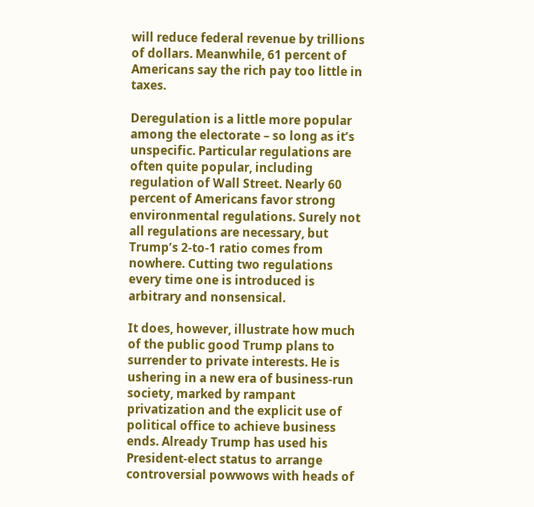will reduce federal revenue by trillions of dollars. Meanwhile, 61 percent of Americans say the rich pay too little in taxes.

Deregulation is a little more popular among the electorate – so long as it’s unspecific. Particular regulations are often quite popular, including regulation of Wall Street. Nearly 60 percent of Americans favor strong environmental regulations. Surely not all regulations are necessary, but Trump’s 2-to-1 ratio comes from nowhere. Cutting two regulations every time one is introduced is arbitrary and nonsensical.

It does, however, illustrate how much of the public good Trump plans to surrender to private interests. He is ushering in a new era of business-run society, marked by rampant privatization and the explicit use of political office to achieve business ends. Already Trump has used his President-elect status to arrange controversial powwows with heads of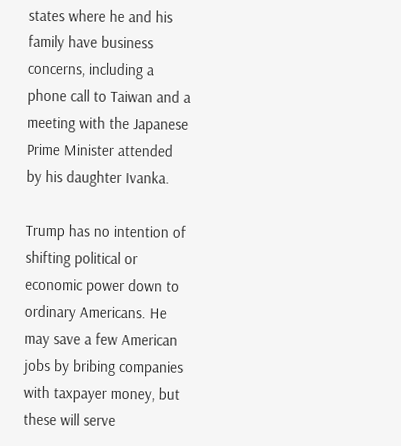states where he and his family have business concerns, including a phone call to Taiwan and a meeting with the Japanese Prime Minister attended by his daughter Ivanka.

Trump has no intention of shifting political or economic power down to ordinary Americans. He may save a few American jobs by bribing companies with taxpayer money, but these will serve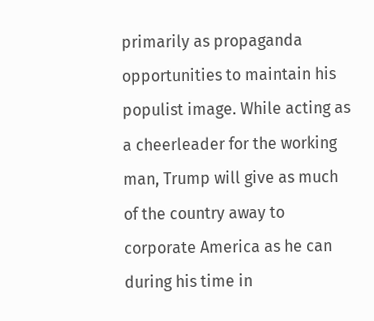primarily as propaganda opportunities to maintain his populist image. While acting as a cheerleader for the working man, Trump will give as much of the country away to corporate America as he can during his time in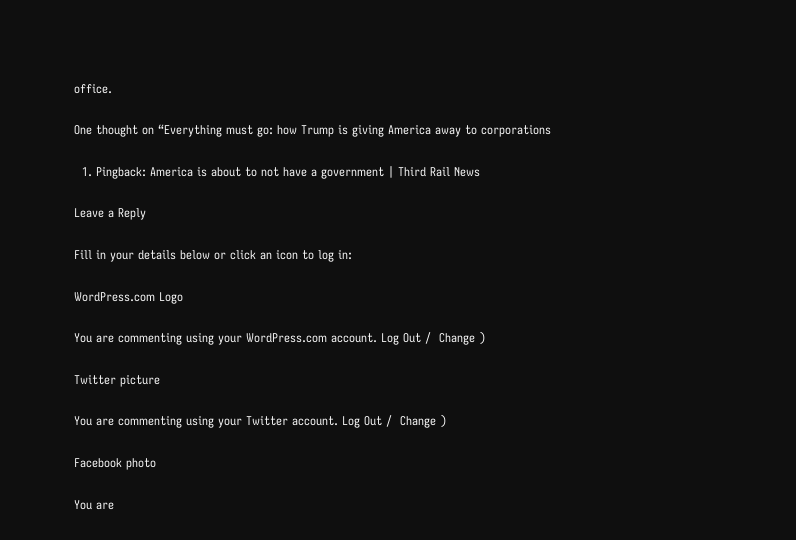office.

One thought on “Everything must go: how Trump is giving America away to corporations

  1. Pingback: America is about to not have a government | Third Rail News

Leave a Reply

Fill in your details below or click an icon to log in:

WordPress.com Logo

You are commenting using your WordPress.com account. Log Out /  Change )

Twitter picture

You are commenting using your Twitter account. Log Out /  Change )

Facebook photo

You are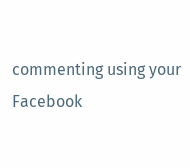commenting using your Facebook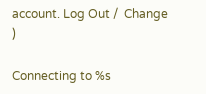account. Log Out /  Change )

Connecting to %s